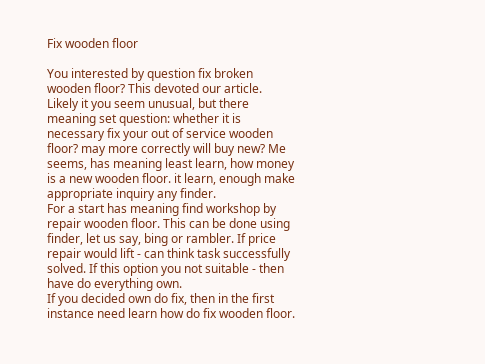Fix wooden floor

You interested by question fix broken wooden floor? This devoted our article.
Likely it you seem unusual, but there meaning set question: whether it is necessary fix your out of service wooden floor? may more correctly will buy new? Me seems, has meaning least learn, how money is a new wooden floor. it learn, enough make appropriate inquiry any finder.
For a start has meaning find workshop by repair wooden floor. This can be done using finder, let us say, bing or rambler. If price repair would lift - can think task successfully solved. If this option you not suitable - then have do everything own.
If you decided own do fix, then in the first instance need learn how do fix wooden floor.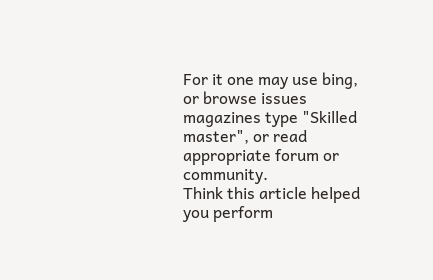For it one may use bing, or browse issues magazines type "Skilled master", or read appropriate forum or community.
Think this article helped you perform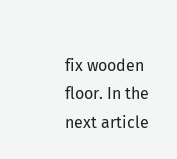fix wooden floor. In the next article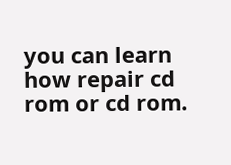you can learn how repair cd rom or cd rom.